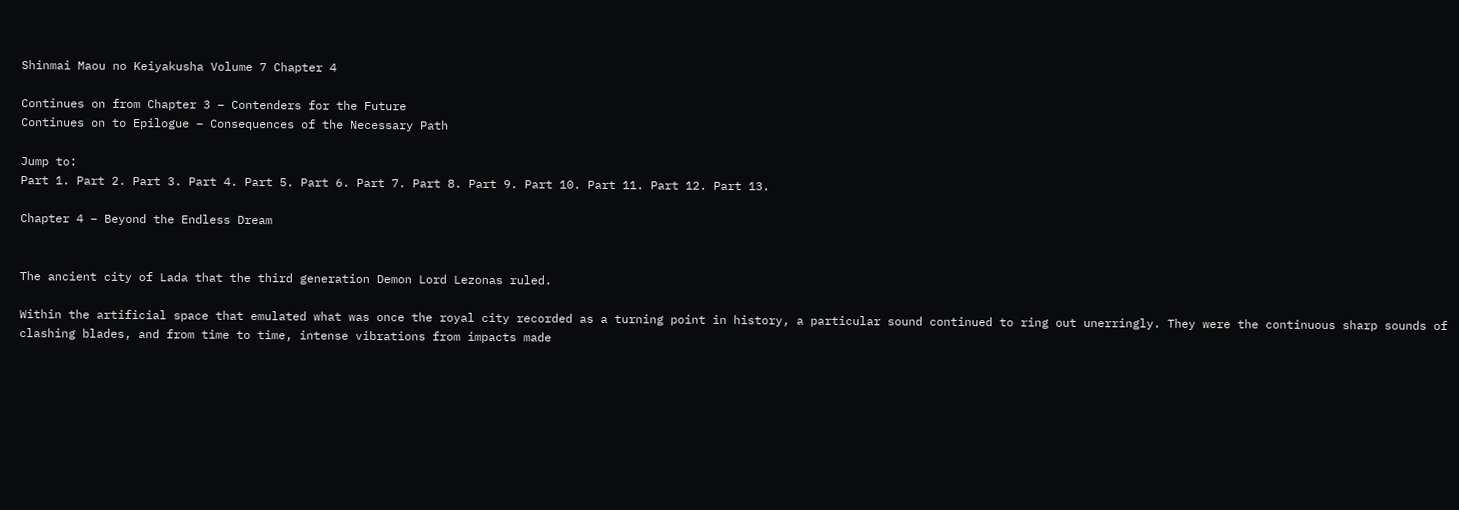Shinmai Maou no Keiyakusha Volume 7 Chapter 4

Continues on from Chapter 3 – Contenders for the Future
Continues on to Epilogue – Consequences of the Necessary Path

Jump to:
Part 1. Part 2. Part 3. Part 4. Part 5. Part 6. Part 7. Part 8. Part 9. Part 10. Part 11. Part 12. Part 13.

Chapter 4 – Beyond the Endless Dream


The ancient city of Lada that the third generation Demon Lord Lezonas ruled.

Within the artificial space that emulated what was once the royal city recorded as a turning point in history, a particular sound continued to ring out unerringly. They were the continuous sharp sounds of clashing blades, and from time to time, intense vibrations from impacts made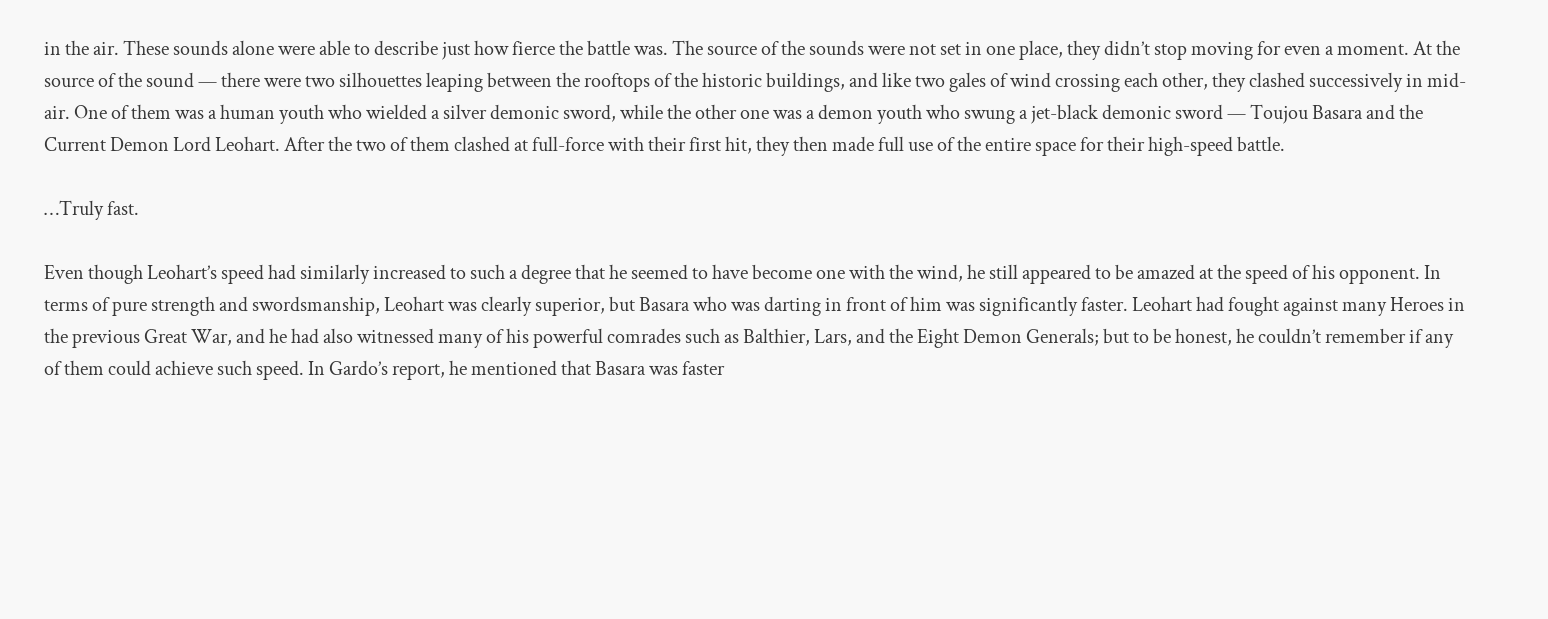in the air. These sounds alone were able to describe just how fierce the battle was. The source of the sounds were not set in one place, they didn’t stop moving for even a moment. At the source of the sound — there were two silhouettes leaping between the rooftops of the historic buildings, and like two gales of wind crossing each other, they clashed successively in mid-air. One of them was a human youth who wielded a silver demonic sword, while the other one was a demon youth who swung a jet-black demonic sword — Toujou Basara and the Current Demon Lord Leohart. After the two of them clashed at full-force with their first hit, they then made full use of the entire space for their high-speed battle.

…Truly fast.

Even though Leohart’s speed had similarly increased to such a degree that he seemed to have become one with the wind, he still appeared to be amazed at the speed of his opponent. In terms of pure strength and swordsmanship, Leohart was clearly superior, but Basara who was darting in front of him was significantly faster. Leohart had fought against many Heroes in the previous Great War, and he had also witnessed many of his powerful comrades such as Balthier, Lars, and the Eight Demon Generals; but to be honest, he couldn’t remember if any of them could achieve such speed. In Gardo’s report, he mentioned that Basara was faster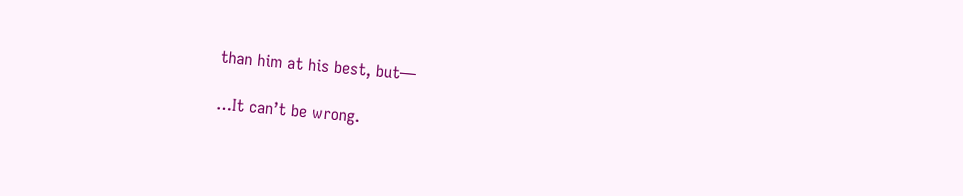than him at his best, but—

…It can’t be wrong.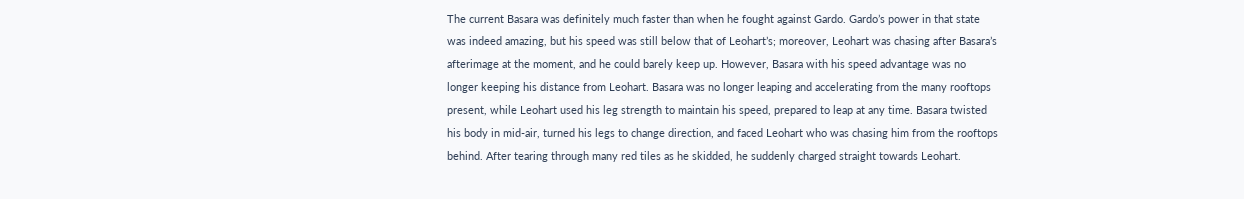The current Basara was definitely much faster than when he fought against Gardo. Gardo’s power in that state was indeed amazing, but his speed was still below that of Leohart’s; moreover, Leohart was chasing after Basara’s afterimage at the moment, and he could barely keep up. However, Basara with his speed advantage was no longer keeping his distance from Leohart. Basara was no longer leaping and accelerating from the many rooftops present, while Leohart used his leg strength to maintain his speed, prepared to leap at any time. Basara twisted his body in mid-air, turned his legs to change direction, and faced Leohart who was chasing him from the rooftops behind. After tearing through many red tiles as he skidded, he suddenly charged straight towards Leohart.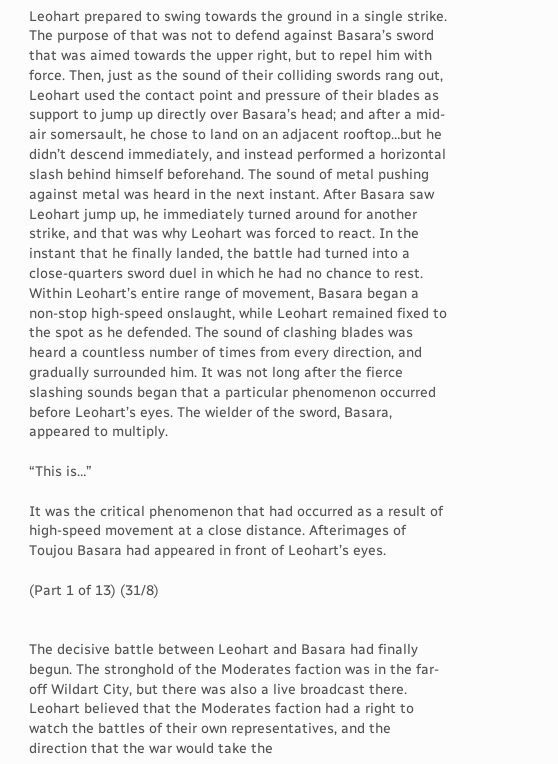Leohart prepared to swing towards the ground in a single strike. The purpose of that was not to defend against Basara’s sword that was aimed towards the upper right, but to repel him with force. Then, just as the sound of their colliding swords rang out, Leohart used the contact point and pressure of their blades as support to jump up directly over Basara’s head; and after a mid-air somersault, he chose to land on an adjacent rooftop…but he didn’t descend immediately, and instead performed a horizontal slash behind himself beforehand. The sound of metal pushing against metal was heard in the next instant. After Basara saw Leohart jump up, he immediately turned around for another strike, and that was why Leohart was forced to react. In the instant that he finally landed, the battle had turned into a close-quarters sword duel in which he had no chance to rest.  Within Leohart’s entire range of movement, Basara began a non-stop high-speed onslaught, while Leohart remained fixed to the spot as he defended. The sound of clashing blades was heard a countless number of times from every direction, and gradually surrounded him. It was not long after the fierce slashing sounds began that a particular phenomenon occurred before Leohart’s eyes. The wielder of the sword, Basara, appeared to multiply.

“This is…”

It was the critical phenomenon that had occurred as a result of high-speed movement at a close distance. Afterimages of Toujou Basara had appeared in front of Leohart’s eyes.

(Part 1 of 13) (31/8)


The decisive battle between Leohart and Basara had finally begun. The stronghold of the Moderates faction was in the far-off Wildart City, but there was also a live broadcast there. Leohart believed that the Moderates faction had a right to watch the battles of their own representatives, and the direction that the war would take the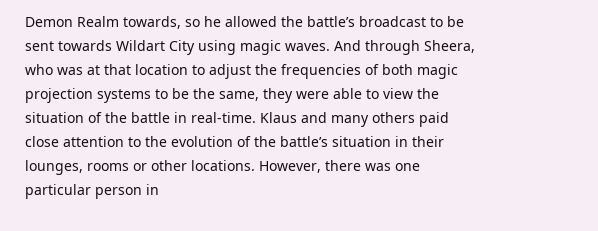Demon Realm towards, so he allowed the battle’s broadcast to be sent towards Wildart City using magic waves. And through Sheera, who was at that location to adjust the frequencies of both magic projection systems to be the same, they were able to view the situation of the battle in real-time. Klaus and many others paid close attention to the evolution of the battle’s situation in their lounges, rooms or other locations. However, there was one particular person in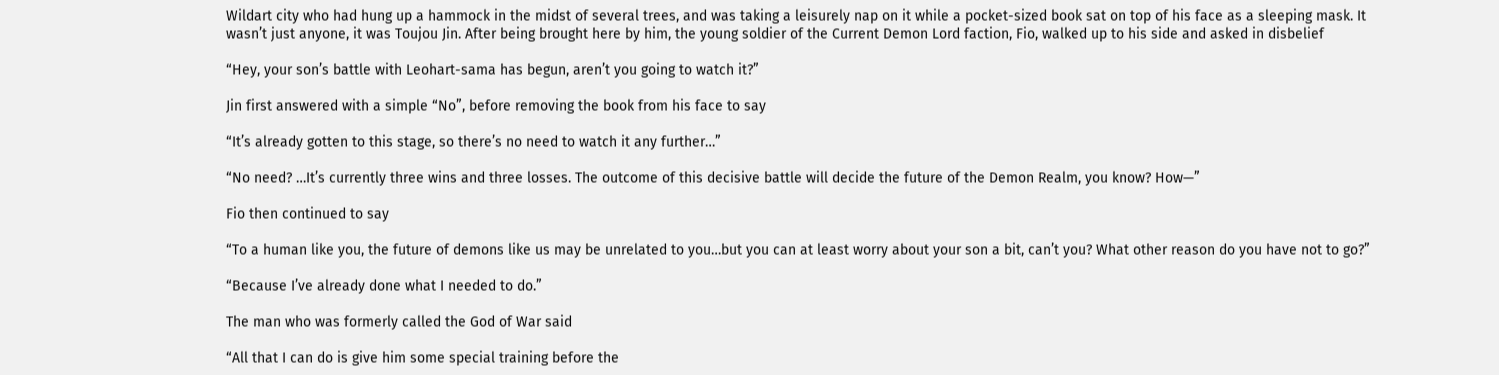Wildart city who had hung up a hammock in the midst of several trees, and was taking a leisurely nap on it while a pocket-sized book sat on top of his face as a sleeping mask. It wasn’t just anyone, it was Toujou Jin. After being brought here by him, the young soldier of the Current Demon Lord faction, Fio, walked up to his side and asked in disbelief

“Hey, your son’s battle with Leohart-sama has begun, aren’t you going to watch it?”

Jin first answered with a simple “No”, before removing the book from his face to say

“It’s already gotten to this stage, so there’s no need to watch it any further…”

“No need? …It’s currently three wins and three losses. The outcome of this decisive battle will decide the future of the Demon Realm, you know? How—”

Fio then continued to say

“To a human like you, the future of demons like us may be unrelated to you…but you can at least worry about your son a bit, can’t you? What other reason do you have not to go?”

“Because I’ve already done what I needed to do.”

The man who was formerly called the God of War said

“All that I can do is give him some special training before the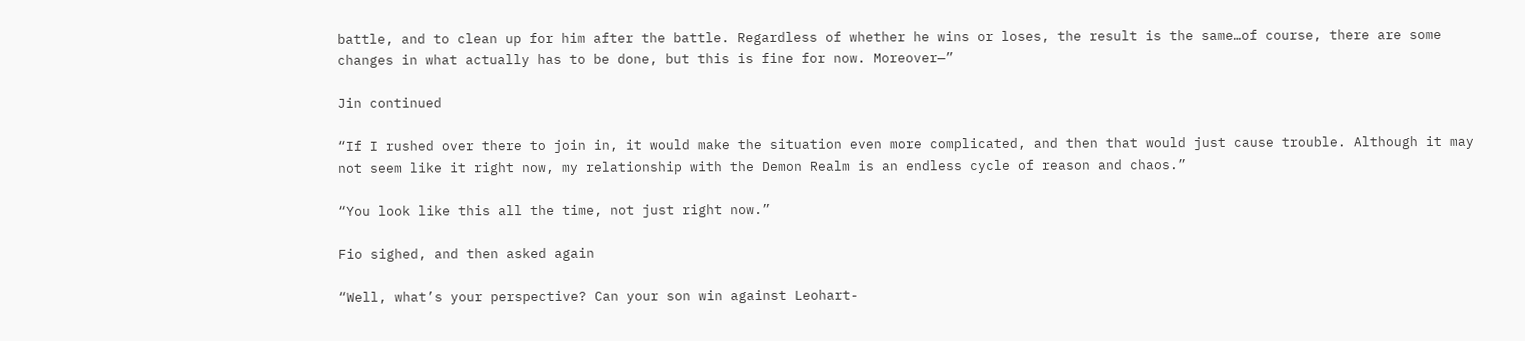battle, and to clean up for him after the battle. Regardless of whether he wins or loses, the result is the same…of course, there are some changes in what actually has to be done, but this is fine for now. Moreover—”

Jin continued

“If I rushed over there to join in, it would make the situation even more complicated, and then that would just cause trouble. Although it may not seem like it right now, my relationship with the Demon Realm is an endless cycle of reason and chaos.”

“You look like this all the time, not just right now.”

Fio sighed, and then asked again

“Well, what’s your perspective? Can your son win against Leohart-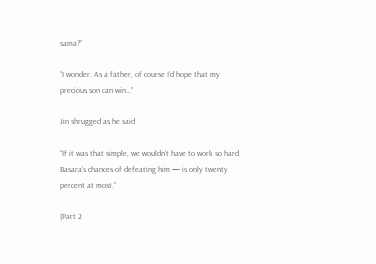sama?”

“I wonder. As a father, of course I’d hope that my precious son can win…”

Jin shrugged as he said

“If it was that simple, we wouldn’t have to work so hard. Basara’s chances of defeating him — is only twenty percent at most.”

(Part 2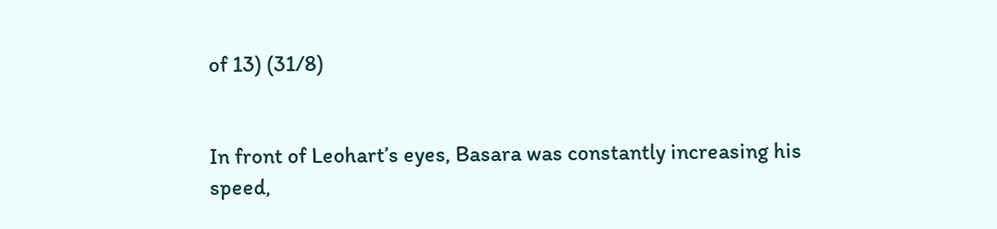of 13) (31/8)


In front of Leohart’s eyes, Basara was constantly increasing his speed,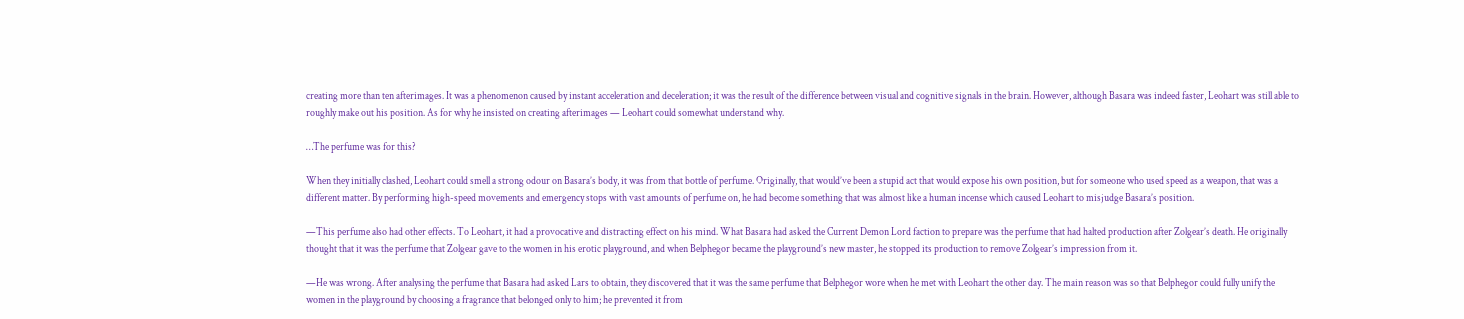creating more than ten afterimages. It was a phenomenon caused by instant acceleration and deceleration; it was the result of the difference between visual and cognitive signals in the brain. However, although Basara was indeed faster, Leohart was still able to roughly make out his position. As for why he insisted on creating afterimages — Leohart could somewhat understand why.

…The perfume was for this?

When they initially clashed, Leohart could smell a strong odour on Basara’s body, it was from that bottle of perfume. Originally, that would’ve been a stupid act that would expose his own position, but for someone who used speed as a weapon, that was a different matter. By performing high-speed movements and emergency stops with vast amounts of perfume on, he had become something that was almost like a human incense which caused Leohart to misjudge Basara’s position.

—This perfume also had other effects. To Leohart, it had a provocative and distracting effect on his mind. What Basara had asked the Current Demon Lord faction to prepare was the perfume that had halted production after Zolgear’s death. He originally thought that it was the perfume that Zolgear gave to the women in his erotic playground, and when Belphegor became the playground’s new master, he stopped its production to remove Zolgear’s impression from it.

—He was wrong. After analysing the perfume that Basara had asked Lars to obtain, they discovered that it was the same perfume that Belphegor wore when he met with Leohart the other day. The main reason was so that Belphegor could fully unify the women in the playground by choosing a fragrance that belonged only to him; he prevented it from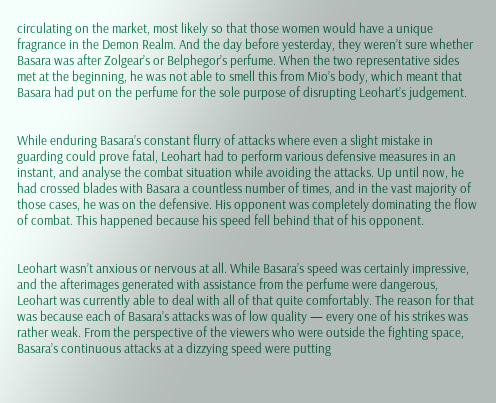circulating on the market, most likely so that those women would have a unique fragrance in the Demon Realm. And the day before yesterday, they weren’t sure whether Basara was after Zolgear’s or Belphegor’s perfume. When the two representative sides met at the beginning, he was not able to smell this from Mio’s body, which meant that Basara had put on the perfume for the sole purpose of disrupting Leohart’s judgement.


While enduring Basara’s constant flurry of attacks where even a slight mistake in guarding could prove fatal, Leohart had to perform various defensive measures in an instant, and analyse the combat situation while avoiding the attacks. Up until now, he had crossed blades with Basara a countless number of times, and in the vast majority of those cases, he was on the defensive. His opponent was completely dominating the flow of combat. This happened because his speed fell behind that of his opponent.


Leohart wasn’t anxious or nervous at all. While Basara’s speed was certainly impressive, and the afterimages generated with assistance from the perfume were dangerous, Leohart was currently able to deal with all of that quite comfortably. The reason for that was because each of Basara’s attacks was of low quality — every one of his strikes was rather weak. From the perspective of the viewers who were outside the fighting space, Basara’s continuous attacks at a dizzying speed were putting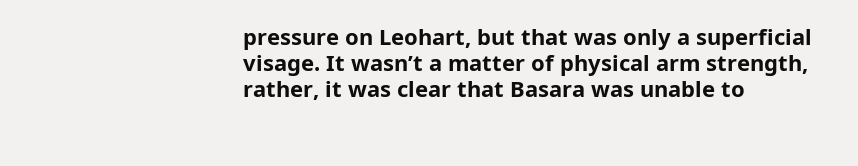pressure on Leohart, but that was only a superficial visage. It wasn’t a matter of physical arm strength, rather, it was clear that Basara was unable to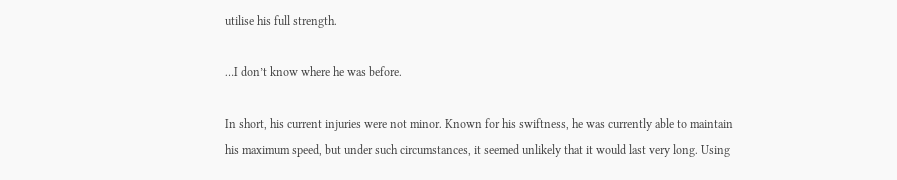utilise his full strength.

…I don’t know where he was before.

In short, his current injuries were not minor. Known for his swiftness, he was currently able to maintain his maximum speed, but under such circumstances, it seemed unlikely that it would last very long. Using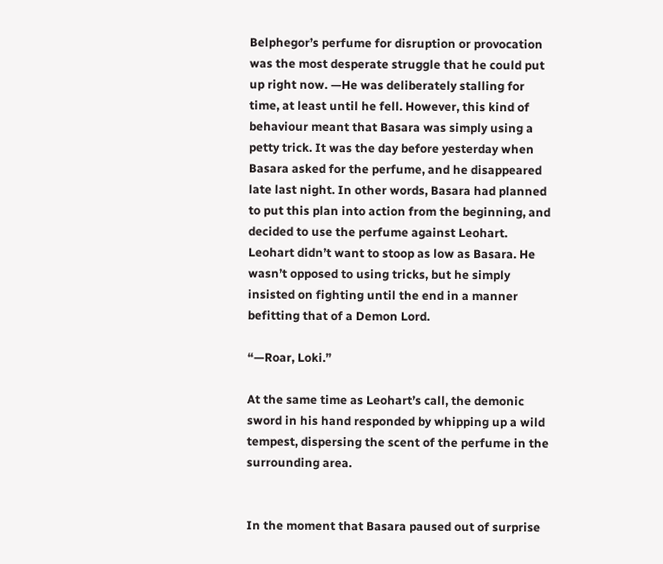Belphegor’s perfume for disruption or provocation was the most desperate struggle that he could put up right now. —He was deliberately stalling for time, at least until he fell. However, this kind of behaviour meant that Basara was simply using a petty trick. It was the day before yesterday when Basara asked for the perfume, and he disappeared late last night. In other words, Basara had planned to put this plan into action from the beginning, and decided to use the perfume against Leohart. Leohart didn’t want to stoop as low as Basara. He wasn’t opposed to using tricks, but he simply insisted on fighting until the end in a manner befitting that of a Demon Lord.

“—Roar, Loki.”

At the same time as Leohart’s call, the demonic sword in his hand responded by whipping up a wild tempest, dispersing the scent of the perfume in the surrounding area.


In the moment that Basara paused out of surprise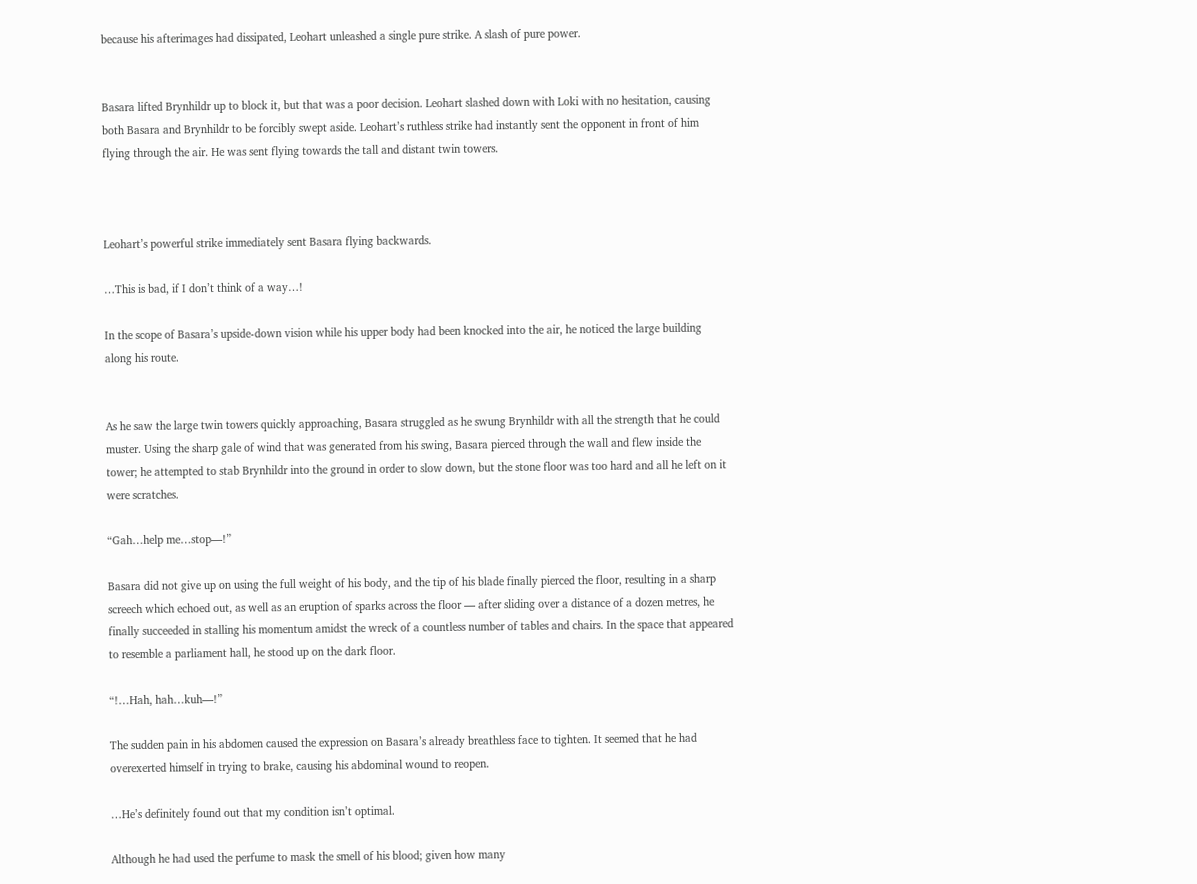because his afterimages had dissipated, Leohart unleashed a single pure strike. A slash of pure power.


Basara lifted Brynhildr up to block it, but that was a poor decision. Leohart slashed down with Loki with no hesitation, causing both Basara and Brynhildr to be forcibly swept aside. Leohart’s ruthless strike had instantly sent the opponent in front of him flying through the air. He was sent flying towards the tall and distant twin towers.



Leohart’s powerful strike immediately sent Basara flying backwards.

…This is bad, if I don’t think of a way…!

In the scope of Basara’s upside-down vision while his upper body had been knocked into the air, he noticed the large building along his route.


As he saw the large twin towers quickly approaching, Basara struggled as he swung Brynhildr with all the strength that he could muster. Using the sharp gale of wind that was generated from his swing, Basara pierced through the wall and flew inside the tower; he attempted to stab Brynhildr into the ground in order to slow down, but the stone floor was too hard and all he left on it were scratches.

“Gah…help me…stop—!”

Basara did not give up on using the full weight of his body, and the tip of his blade finally pierced the floor, resulting in a sharp screech which echoed out, as well as an eruption of sparks across the floor — after sliding over a distance of a dozen metres, he finally succeeded in stalling his momentum amidst the wreck of a countless number of tables and chairs. In the space that appeared to resemble a parliament hall, he stood up on the dark floor.

“!…Hah, hah…kuh—!”

The sudden pain in his abdomen caused the expression on Basara’s already breathless face to tighten. It seemed that he had overexerted himself in trying to brake, causing his abdominal wound to reopen.

…He’s definitely found out that my condition isn’t optimal.

Although he had used the perfume to mask the smell of his blood; given how many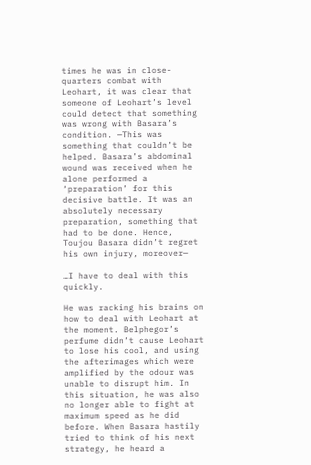times he was in close-quarters combat with Leohart, it was clear that someone of Leohart’s level could detect that something was wrong with Basara’s condition. —This was something that couldn’t be helped. Basara’s abdominal wound was received when he alone performed a ‘preparation’ for this decisive battle. It was an absolutely necessary preparation, something that had to be done. Hence, Toujou Basara didn’t regret his own injury, moreover—

…I have to deal with this quickly.

He was racking his brains on how to deal with Leohart at the moment. Belphegor’s perfume didn’t cause Leohart to lose his cool, and using the afterimages which were amplified by the odour was unable to disrupt him. In this situation, he was also no longer able to fight at maximum speed as he did before. When Basara hastily tried to think of his next strategy, he heard a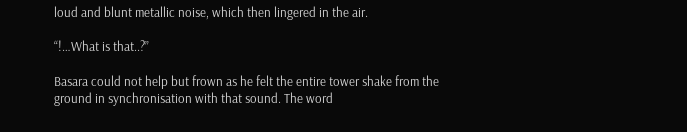loud and blunt metallic noise, which then lingered in the air.

“!…What is that..?”

Basara could not help but frown as he felt the entire tower shake from the ground in synchronisation with that sound. The word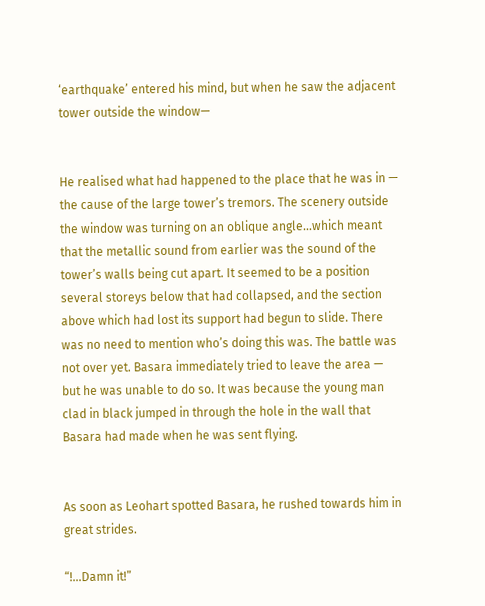‘earthquake’ entered his mind, but when he saw the adjacent tower outside the window—


He realised what had happened to the place that he was in — the cause of the large tower’s tremors. The scenery outside the window was turning on an oblique angle…which meant that the metallic sound from earlier was the sound of the tower’s walls being cut apart. It seemed to be a position several storeys below that had collapsed, and the section above which had lost its support had begun to slide. There was no need to mention who’s doing this was. The battle was not over yet. Basara immediately tried to leave the area — but he was unable to do so. It was because the young man clad in black jumped in through the hole in the wall that Basara had made when he was sent flying.


As soon as Leohart spotted Basara, he rushed towards him in great strides.

“!…Damn it!”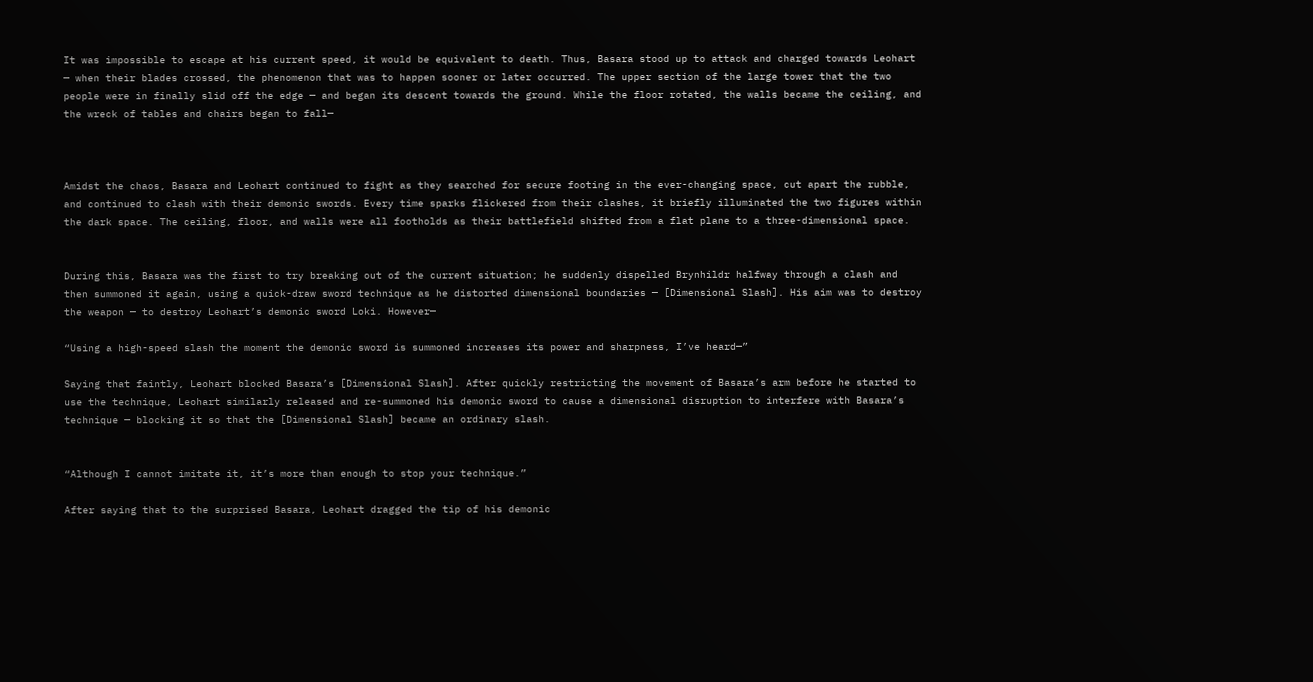It was impossible to escape at his current speed, it would be equivalent to death. Thus, Basara stood up to attack and charged towards Leohart — when their blades crossed, the phenomenon that was to happen sooner or later occurred. The upper section of the large tower that the two people were in finally slid off the edge — and began its descent towards the ground. While the floor rotated, the walls became the ceiling, and the wreck of tables and chairs began to fall—



Amidst the chaos, Basara and Leohart continued to fight as they searched for secure footing in the ever-changing space, cut apart the rubble, and continued to clash with their demonic swords. Every time sparks flickered from their clashes, it briefly illuminated the two figures within the dark space. The ceiling, floor, and walls were all footholds as their battlefield shifted from a flat plane to a three-dimensional space.


During this, Basara was the first to try breaking out of the current situation; he suddenly dispelled Brynhildr halfway through a clash and then summoned it again, using a quick-draw sword technique as he distorted dimensional boundaries — [Dimensional Slash]. His aim was to destroy the weapon — to destroy Leohart’s demonic sword Loki. However—

“Using a high-speed slash the moment the demonic sword is summoned increases its power and sharpness, I’ve heard—”

Saying that faintly, Leohart blocked Basara’s [Dimensional Slash]. After quickly restricting the movement of Basara’s arm before he started to use the technique, Leohart similarly released and re-summoned his demonic sword to cause a dimensional disruption to interfere with Basara’s technique — blocking it so that the [Dimensional Slash] became an ordinary slash.


“Although I cannot imitate it, it’s more than enough to stop your technique.”

After saying that to the surprised Basara, Leohart dragged the tip of his demonic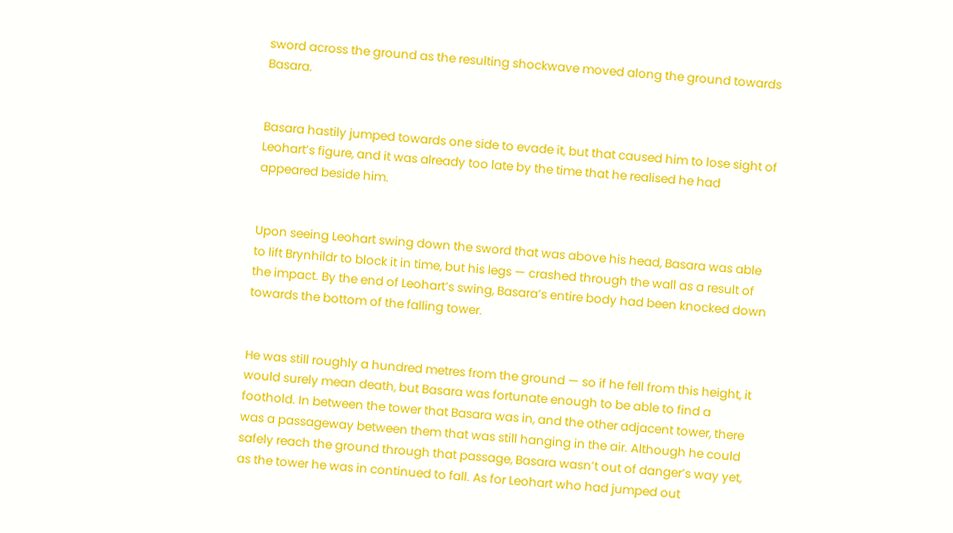sword across the ground as the resulting shockwave moved along the ground towards Basara.


Basara hastily jumped towards one side to evade it, but that caused him to lose sight of Leohart’s figure, and it was already too late by the time that he realised he had appeared beside him.


Upon seeing Leohart swing down the sword that was above his head, Basara was able to lift Brynhildr to block it in time, but his legs — crashed through the wall as a result of the impact. By the end of Leohart’s swing, Basara’s entire body had been knocked down towards the bottom of the falling tower.


He was still roughly a hundred metres from the ground — so if he fell from this height, it would surely mean death, but Basara was fortunate enough to be able to find a foothold. In between the tower that Basara was in, and the other adjacent tower, there was a passageway between them that was still hanging in the air. Although he could safely reach the ground through that passage, Basara wasn’t out of danger’s way yet, as the tower he was in continued to fall. As for Leohart who had jumped out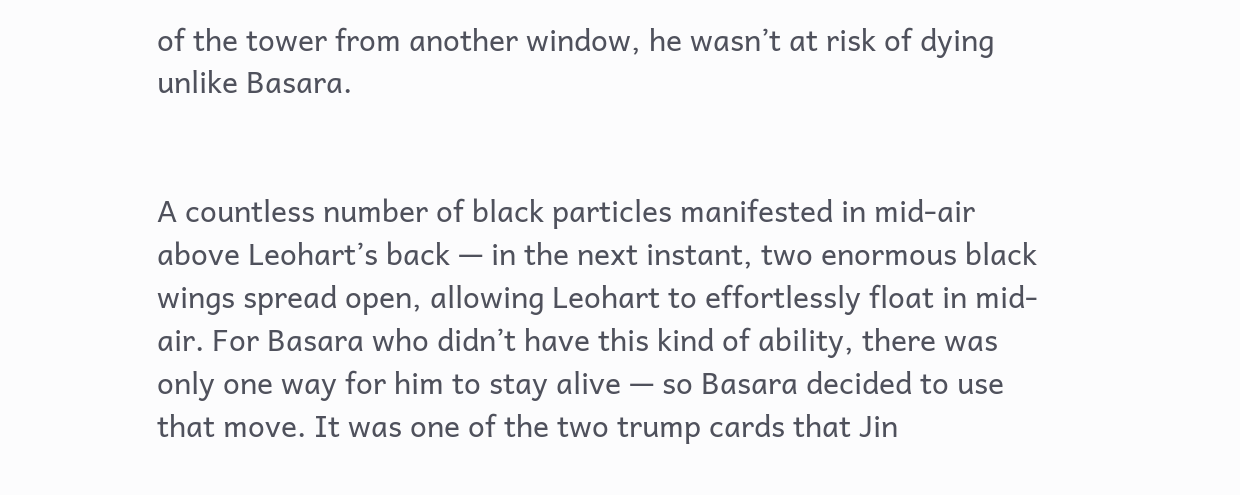of the tower from another window, he wasn’t at risk of dying unlike Basara.


A countless number of black particles manifested in mid-air above Leohart’s back — in the next instant, two enormous black wings spread open, allowing Leohart to effortlessly float in mid-air. For Basara who didn’t have this kind of ability, there was only one way for him to stay alive — so Basara decided to use that move. It was one of the two trump cards that Jin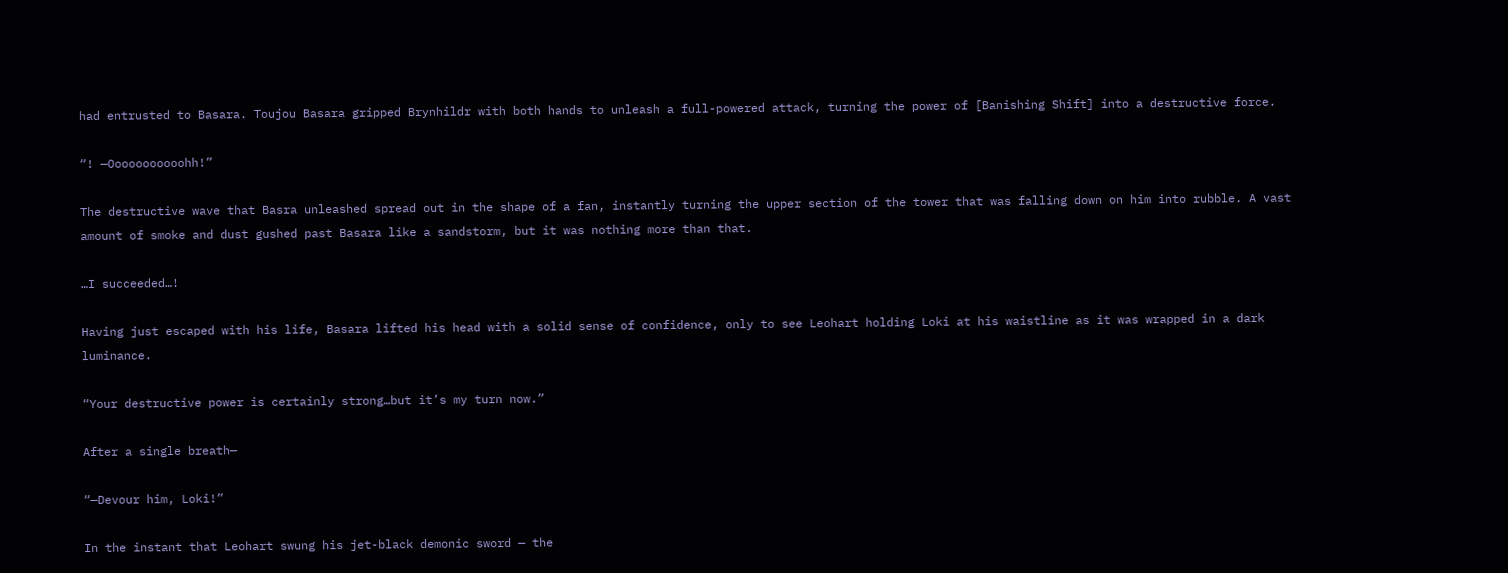had entrusted to Basara. Toujou Basara gripped Brynhildr with both hands to unleash a full-powered attack, turning the power of [Banishing Shift] into a destructive force.

“! —Ooooooooooohh!”

The destructive wave that Basra unleashed spread out in the shape of a fan, instantly turning the upper section of the tower that was falling down on him into rubble. A vast amount of smoke and dust gushed past Basara like a sandstorm, but it was nothing more than that.

…I succeeded…!

Having just escaped with his life, Basara lifted his head with a solid sense of confidence, only to see Leohart holding Loki at his waistline as it was wrapped in a dark luminance.

“Your destructive power is certainly strong…but it’s my turn now.”

After a single breath—

“—Devour him, Loki!”

In the instant that Leohart swung his jet-black demonic sword — the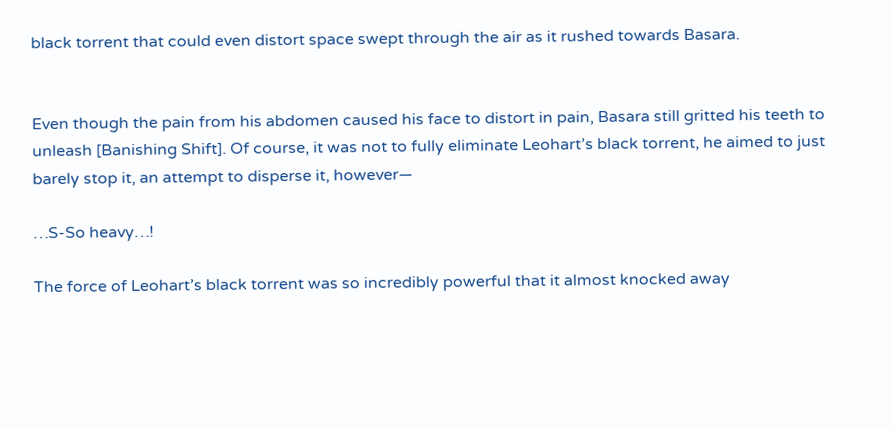black torrent that could even distort space swept through the air as it rushed towards Basara.


Even though the pain from his abdomen caused his face to distort in pain, Basara still gritted his teeth to unleash [Banishing Shift]. Of course, it was not to fully eliminate Leohart’s black torrent, he aimed to just barely stop it, an attempt to disperse it, however—

…S-So heavy…!

The force of Leohart’s black torrent was so incredibly powerful that it almost knocked away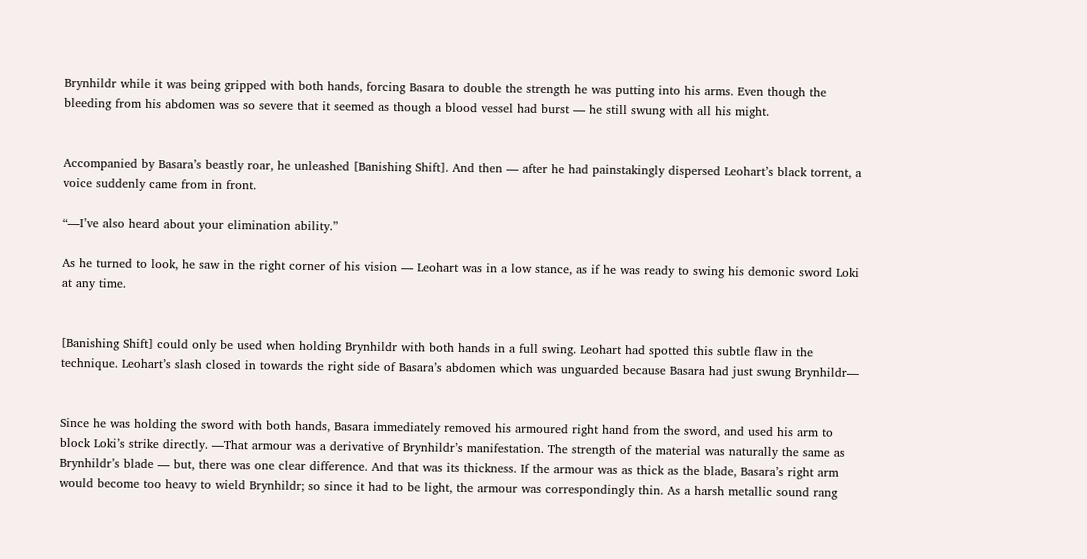Brynhildr while it was being gripped with both hands, forcing Basara to double the strength he was putting into his arms. Even though the bleeding from his abdomen was so severe that it seemed as though a blood vessel had burst — he still swung with all his might.


Accompanied by Basara’s beastly roar, he unleashed [Banishing Shift]. And then — after he had painstakingly dispersed Leohart’s black torrent, a voice suddenly came from in front.

“—I’ve also heard about your elimination ability.”

As he turned to look, he saw in the right corner of his vision — Leohart was in a low stance, as if he was ready to swing his demonic sword Loki at any time.


[Banishing Shift] could only be used when holding Brynhildr with both hands in a full swing. Leohart had spotted this subtle flaw in the technique. Leohart’s slash closed in towards the right side of Basara’s abdomen which was unguarded because Basara had just swung Brynhildr—


Since he was holding the sword with both hands, Basara immediately removed his armoured right hand from the sword, and used his arm to block Loki’s strike directly. —That armour was a derivative of Brynhildr’s manifestation. The strength of the material was naturally the same as Brynhildr’s blade — but, there was one clear difference. And that was its thickness. If the armour was as thick as the blade, Basara’s right arm would become too heavy to wield Brynhildr; so since it had to be light, the armour was correspondingly thin. As a harsh metallic sound rang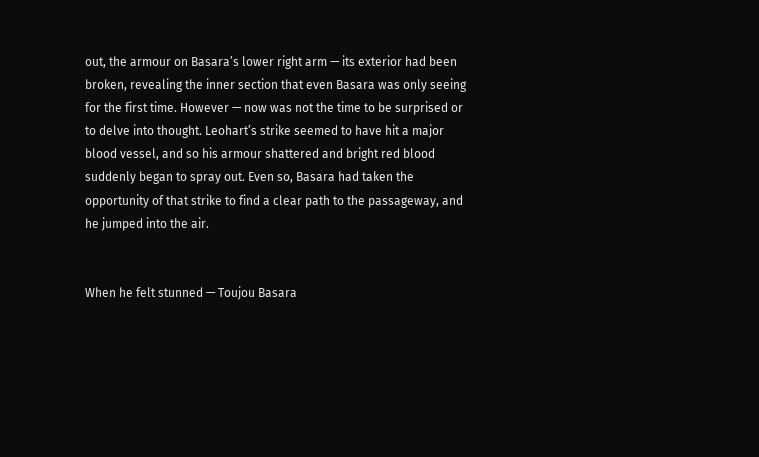out, the armour on Basara’s lower right arm — its exterior had been broken, revealing the inner section that even Basara was only seeing for the first time. However — now was not the time to be surprised or to delve into thought. Leohart’s strike seemed to have hit a major blood vessel, and so his armour shattered and bright red blood suddenly began to spray out. Even so, Basara had taken the opportunity of that strike to find a clear path to the passageway, and he jumped into the air.


When he felt stunned — Toujou Basara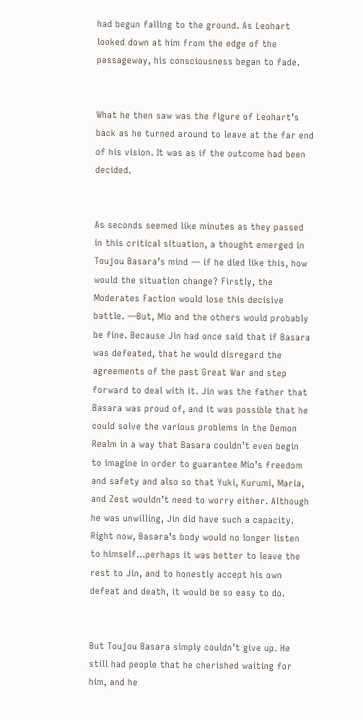had begun falling to the ground. As Leohart looked down at him from the edge of the passageway, his consciousness began to fade.


What he then saw was the figure of Leohart’s back as he turned around to leave at the far end of his vision. It was as if the outcome had been decided.


As seconds seemed like minutes as they passed in this critical situation, a thought emerged in Toujou Basara’s mind — if he died like this, how would the situation change? Firstly, the Moderates Faction would lose this decisive battle. —But, Mio and the others would probably be fine. Because Jin had once said that if Basara was defeated, that he would disregard the agreements of the past Great War and step forward to deal with it. Jin was the father that Basara was proud of, and it was possible that he could solve the various problems in the Demon Realm in a way that Basara couldn’t even begin to imagine in order to guarantee Mio’s freedom and safety and also so that Yuki, Kurumi, Maria, and Zest wouldn’t need to worry either. Although he was unwilling, Jin did have such a capacity. Right now, Basara’s body would no longer listen to himself…perhaps it was better to leave the rest to Jin, and to honestly accept his own defeat and death, it would be so easy to do.


But Toujou Basara simply couldn’t give up. He still had people that he cherished waiting for him, and he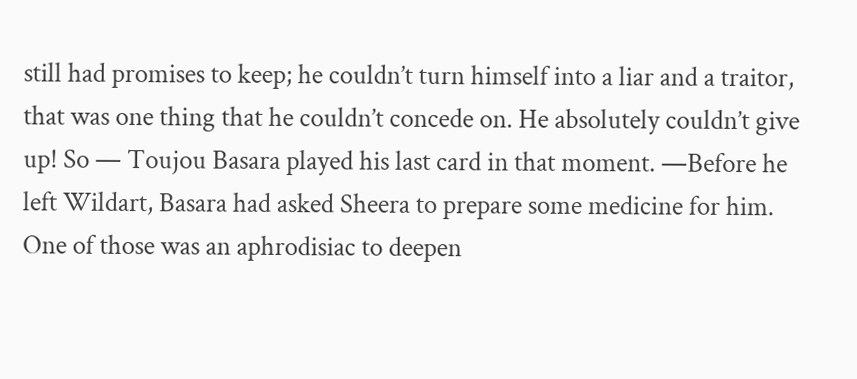still had promises to keep; he couldn’t turn himself into a liar and a traitor, that was one thing that he couldn’t concede on. He absolutely couldn’t give up! So — Toujou Basara played his last card in that moment. —Before he left Wildart, Basara had asked Sheera to prepare some medicine for him. One of those was an aphrodisiac to deepen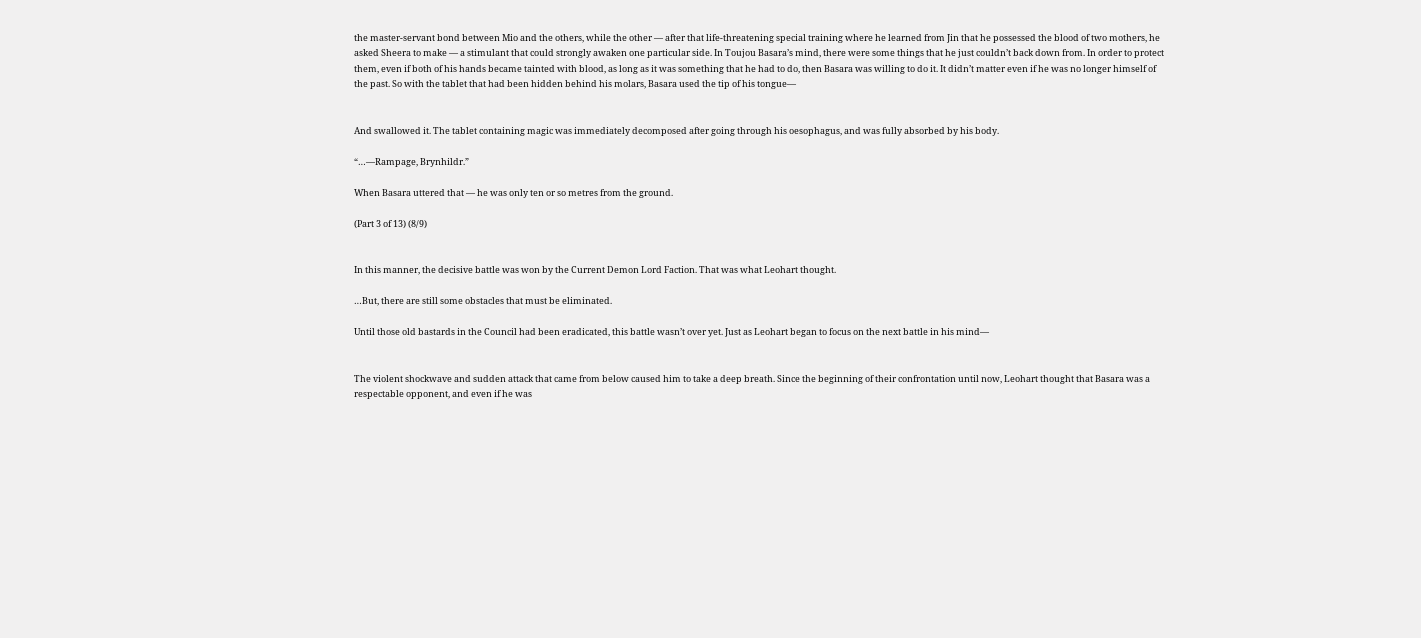the master-servant bond between Mio and the others, while the other — after that life-threatening special training where he learned from Jin that he possessed the blood of two mothers, he asked Sheera to make — a stimulant that could strongly awaken one particular side. In Toujou Basara’s mind, there were some things that he just couldn’t back down from. In order to protect them, even if both of his hands became tainted with blood, as long as it was something that he had to do, then Basara was willing to do it. It didn’t matter even if he was no longer himself of the past. So with the tablet that had been hidden behind his molars, Basara used the tip of his tongue—


And swallowed it. The tablet containing magic was immediately decomposed after going through his oesophagus, and was fully absorbed by his body.

“…—Rampage, Brynhildr.”

When Basara uttered that — he was only ten or so metres from the ground.

(Part 3 of 13) (8/9)


In this manner, the decisive battle was won by the Current Demon Lord Faction. That was what Leohart thought.

…But, there are still some obstacles that must be eliminated.

Until those old bastards in the Council had been eradicated, this battle wasn’t over yet. Just as Leohart began to focus on the next battle in his mind—


The violent shockwave and sudden attack that came from below caused him to take a deep breath. Since the beginning of their confrontation until now, Leohart thought that Basara was a respectable opponent, and even if he was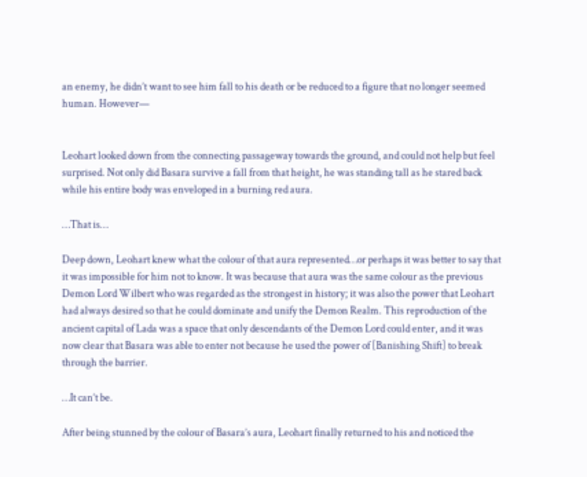an enemy, he didn’t want to see him fall to his death or be reduced to a figure that no longer seemed human. However—


Leohart looked down from the connecting passageway towards the ground, and could not help but feel surprised. Not only did Basara survive a fall from that height, he was standing tall as he stared back while his entire body was enveloped in a burning red aura.

…That is…

Deep down, Leohart knew what the colour of that aura represented…or perhaps it was better to say that it was impossible for him not to know. It was because that aura was the same colour as the previous Demon Lord Wilbert who was regarded as the strongest in history; it was also the power that Leohart had always desired so that he could dominate and unify the Demon Realm. This reproduction of the ancient capital of Lada was a space that only descendants of the Demon Lord could enter, and it was now clear that Basara was able to enter not because he used the power of [Banishing Shift] to break through the barrier.

…It can’t be.

After being stunned by the colour of Basara’s aura, Leohart finally returned to his and noticed the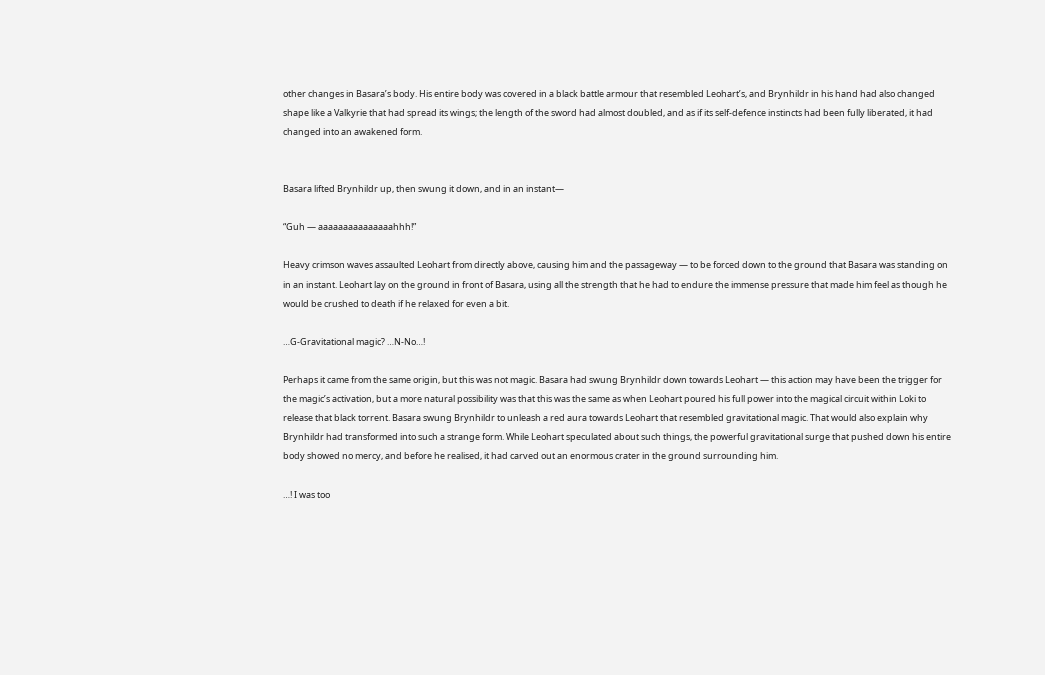other changes in Basara’s body. His entire body was covered in a black battle armour that resembled Leohart’s, and Brynhildr in his hand had also changed shape like a Valkyrie that had spread its wings; the length of the sword had almost doubled, and as if its self-defence instincts had been fully liberated, it had changed into an awakened form.


Basara lifted Brynhildr up, then swung it down, and in an instant—

“Guh — aaaaaaaaaaaaaaahhh!”

Heavy crimson waves assaulted Leohart from directly above, causing him and the passageway — to be forced down to the ground that Basara was standing on in an instant. Leohart lay on the ground in front of Basara, using all the strength that he had to endure the immense pressure that made him feel as though he would be crushed to death if he relaxed for even a bit.

…G-Gravitational magic? …N-No…!

Perhaps it came from the same origin, but this was not magic. Basara had swung Brynhildr down towards Leohart — this action may have been the trigger for the magic’s activation, but a more natural possibility was that this was the same as when Leohart poured his full power into the magical circuit within Loki to release that black torrent. Basara swung Brynhildr to unleash a red aura towards Leohart that resembled gravitational magic. That would also explain why Brynhildr had transformed into such a strange form. While Leohart speculated about such things, the powerful gravitational surge that pushed down his entire body showed no mercy, and before he realised, it had carved out an enormous crater in the ground surrounding him.

…! I was too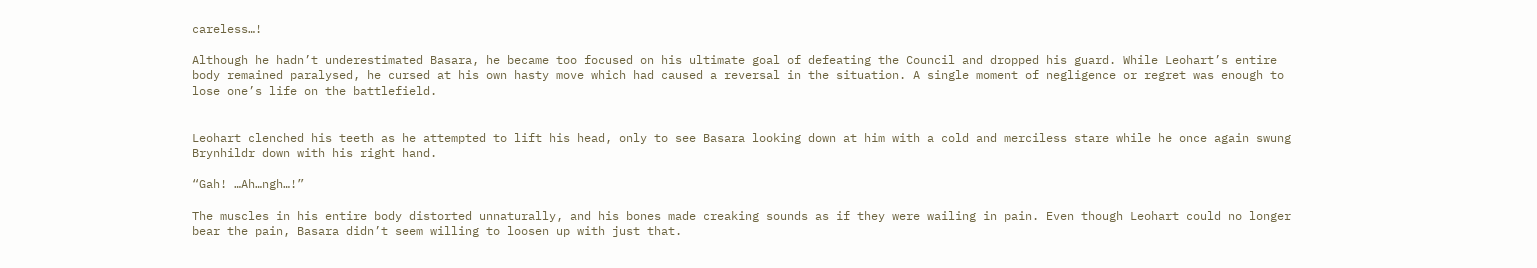careless…!

Although he hadn’t underestimated Basara, he became too focused on his ultimate goal of defeating the Council and dropped his guard. While Leohart’s entire body remained paralysed, he cursed at his own hasty move which had caused a reversal in the situation. A single moment of negligence or regret was enough to lose one’s life on the battlefield.


Leohart clenched his teeth as he attempted to lift his head, only to see Basara looking down at him with a cold and merciless stare while he once again swung Brynhildr down with his right hand.

“Gah! …Ah…ngh…!”

The muscles in his entire body distorted unnaturally, and his bones made creaking sounds as if they were wailing in pain. Even though Leohart could no longer bear the pain, Basara didn’t seem willing to loosen up with just that.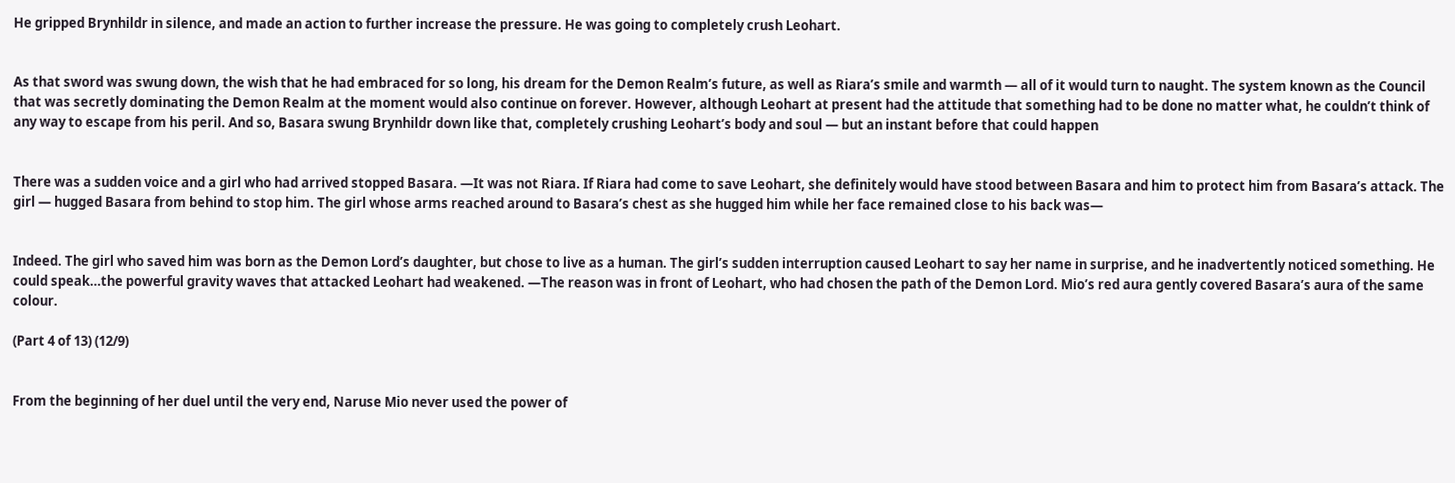He gripped Brynhildr in silence, and made an action to further increase the pressure. He was going to completely crush Leohart.


As that sword was swung down, the wish that he had embraced for so long, his dream for the Demon Realm’s future, as well as Riara’s smile and warmth — all of it would turn to naught. The system known as the Council that was secretly dominating the Demon Realm at the moment would also continue on forever. However, although Leohart at present had the attitude that something had to be done no matter what, he couldn’t think of any way to escape from his peril. And so, Basara swung Brynhildr down like that, completely crushing Leohart’s body and soul — but an instant before that could happen


There was a sudden voice and a girl who had arrived stopped Basara. —It was not Riara. If Riara had come to save Leohart, she definitely would have stood between Basara and him to protect him from Basara’s attack. The girl — hugged Basara from behind to stop him. The girl whose arms reached around to Basara’s chest as she hugged him while her face remained close to his back was—


Indeed. The girl who saved him was born as the Demon Lord’s daughter, but chose to live as a human. The girl’s sudden interruption caused Leohart to say her name in surprise, and he inadvertently noticed something. He could speak…the powerful gravity waves that attacked Leohart had weakened. —The reason was in front of Leohart, who had chosen the path of the Demon Lord. Mio’s red aura gently covered Basara’s aura of the same colour.

(Part 4 of 13) (12/9)


From the beginning of her duel until the very end, Naruse Mio never used the power of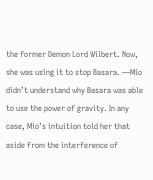the former Demon Lord Wilbert. Now, she was using it to stop Basara. —Mio didn’t understand why Basara was able to use the power of gravity. In any case, Mio’s intuition told her that aside from the interference of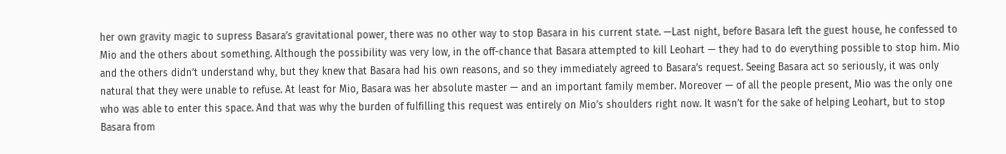her own gravity magic to supress Basara’s gravitational power, there was no other way to stop Basara in his current state. —Last night, before Basara left the guest house, he confessed to Mio and the others about something. Although the possibility was very low, in the off-chance that Basara attempted to kill Leohart — they had to do everything possible to stop him. Mio and the others didn’t understand why, but they knew that Basara had his own reasons, and so they immediately agreed to Basara’s request. Seeing Basara act so seriously, it was only natural that they were unable to refuse. At least for Mio, Basara was her absolute master — and an important family member. Moreover — of all the people present, Mio was the only one who was able to enter this space. And that was why the burden of fulfilling this request was entirely on Mio’s shoulders right now. It wasn’t for the sake of helping Leohart, but to stop Basara from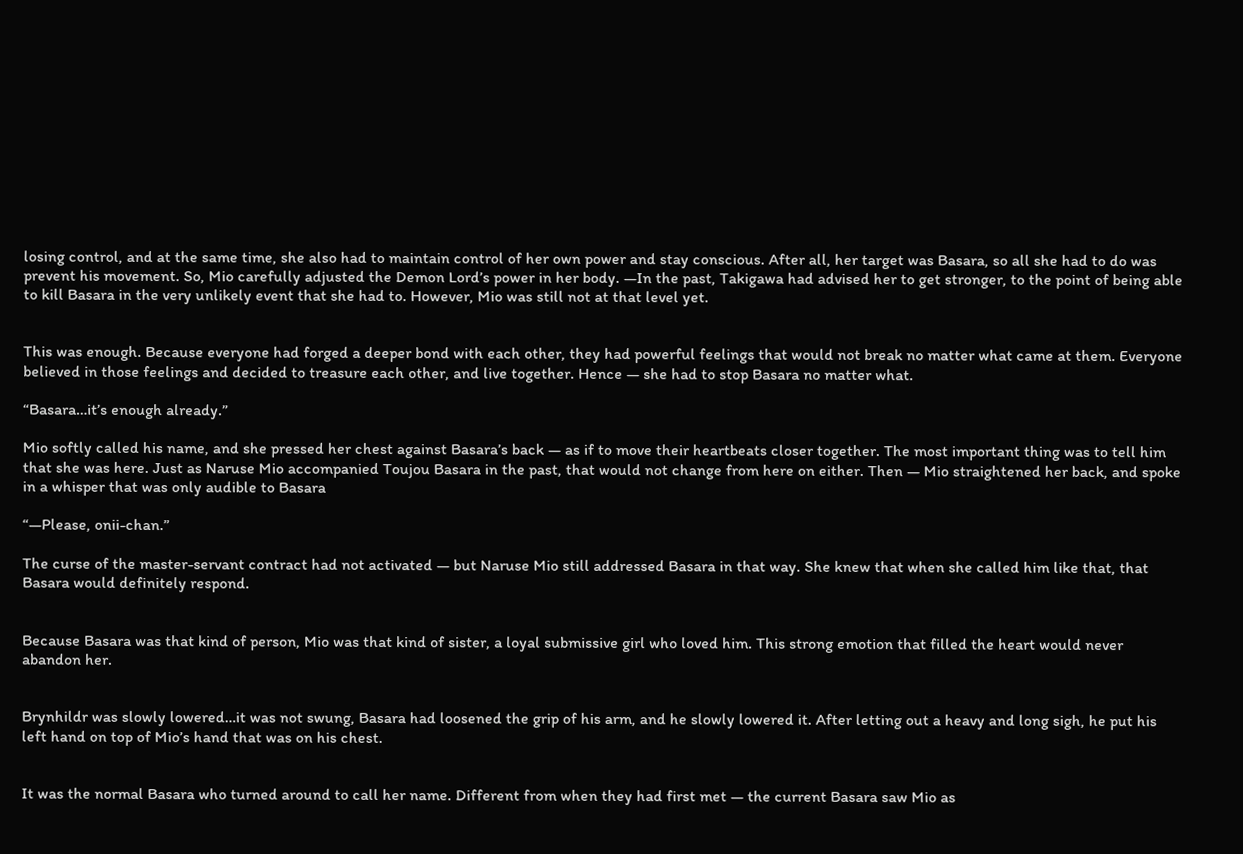losing control, and at the same time, she also had to maintain control of her own power and stay conscious. After all, her target was Basara, so all she had to do was prevent his movement. So, Mio carefully adjusted the Demon Lord’s power in her body. —In the past, Takigawa had advised her to get stronger, to the point of being able to kill Basara in the very unlikely event that she had to. However, Mio was still not at that level yet.


This was enough. Because everyone had forged a deeper bond with each other, they had powerful feelings that would not break no matter what came at them. Everyone believed in those feelings and decided to treasure each other, and live together. Hence — she had to stop Basara no matter what.

“Basara…it’s enough already.”

Mio softly called his name, and she pressed her chest against Basara’s back — as if to move their heartbeats closer together. The most important thing was to tell him that she was here. Just as Naruse Mio accompanied Toujou Basara in the past, that would not change from here on either. Then — Mio straightened her back, and spoke in a whisper that was only audible to Basara

“—Please, onii-chan.”

The curse of the master-servant contract had not activated — but Naruse Mio still addressed Basara in that way. She knew that when she called him like that, that Basara would definitely respond.


Because Basara was that kind of person, Mio was that kind of sister, a loyal submissive girl who loved him. This strong emotion that filled the heart would never abandon her.


Brynhildr was slowly lowered…it was not swung, Basara had loosened the grip of his arm, and he slowly lowered it. After letting out a heavy and long sigh, he put his left hand on top of Mio’s hand that was on his chest.


It was the normal Basara who turned around to call her name. Different from when they had first met — the current Basara saw Mio as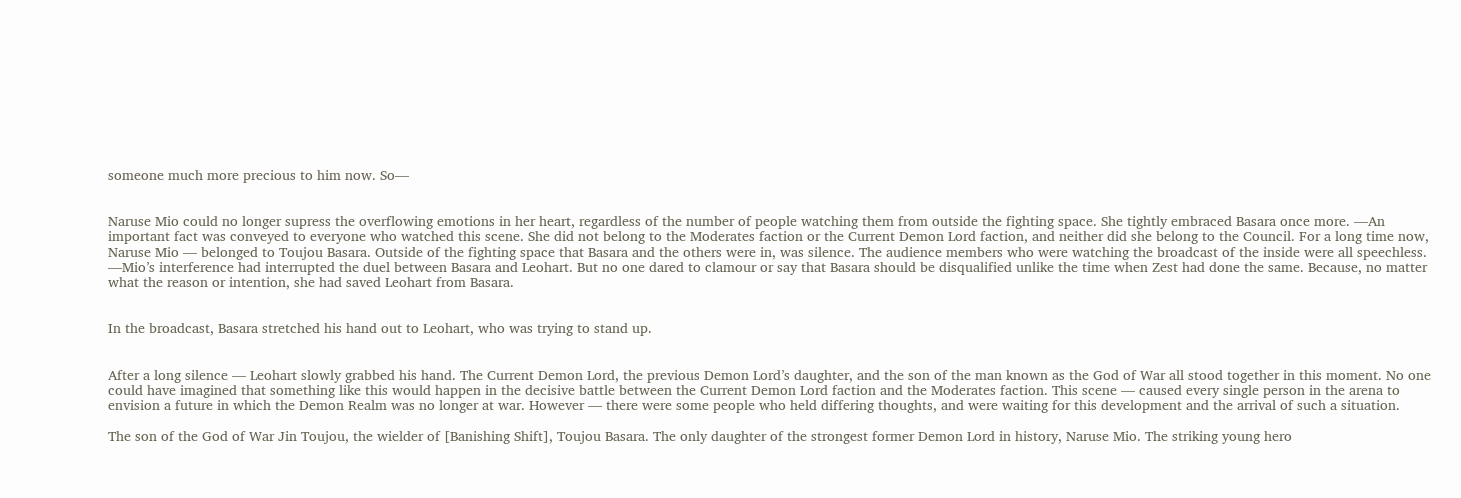someone much more precious to him now. So—


Naruse Mio could no longer supress the overflowing emotions in her heart, regardless of the number of people watching them from outside the fighting space. She tightly embraced Basara once more. —An important fact was conveyed to everyone who watched this scene. She did not belong to the Moderates faction or the Current Demon Lord faction, and neither did she belong to the Council. For a long time now, Naruse Mio — belonged to Toujou Basara. Outside of the fighting space that Basara and the others were in, was silence. The audience members who were watching the broadcast of the inside were all speechless. —Mio’s interference had interrupted the duel between Basara and Leohart. But no one dared to clamour or say that Basara should be disqualified unlike the time when Zest had done the same. Because, no matter what the reason or intention, she had saved Leohart from Basara.


In the broadcast, Basara stretched his hand out to Leohart, who was trying to stand up.


After a long silence — Leohart slowly grabbed his hand. The Current Demon Lord, the previous Demon Lord’s daughter, and the son of the man known as the God of War all stood together in this moment. No one could have imagined that something like this would happen in the decisive battle between the Current Demon Lord faction and the Moderates faction. This scene — caused every single person in the arena to envision a future in which the Demon Realm was no longer at war. However — there were some people who held differing thoughts, and were waiting for this development and the arrival of such a situation.

The son of the God of War Jin Toujou, the wielder of [Banishing Shift], Toujou Basara. The only daughter of the strongest former Demon Lord in history, Naruse Mio. The striking young hero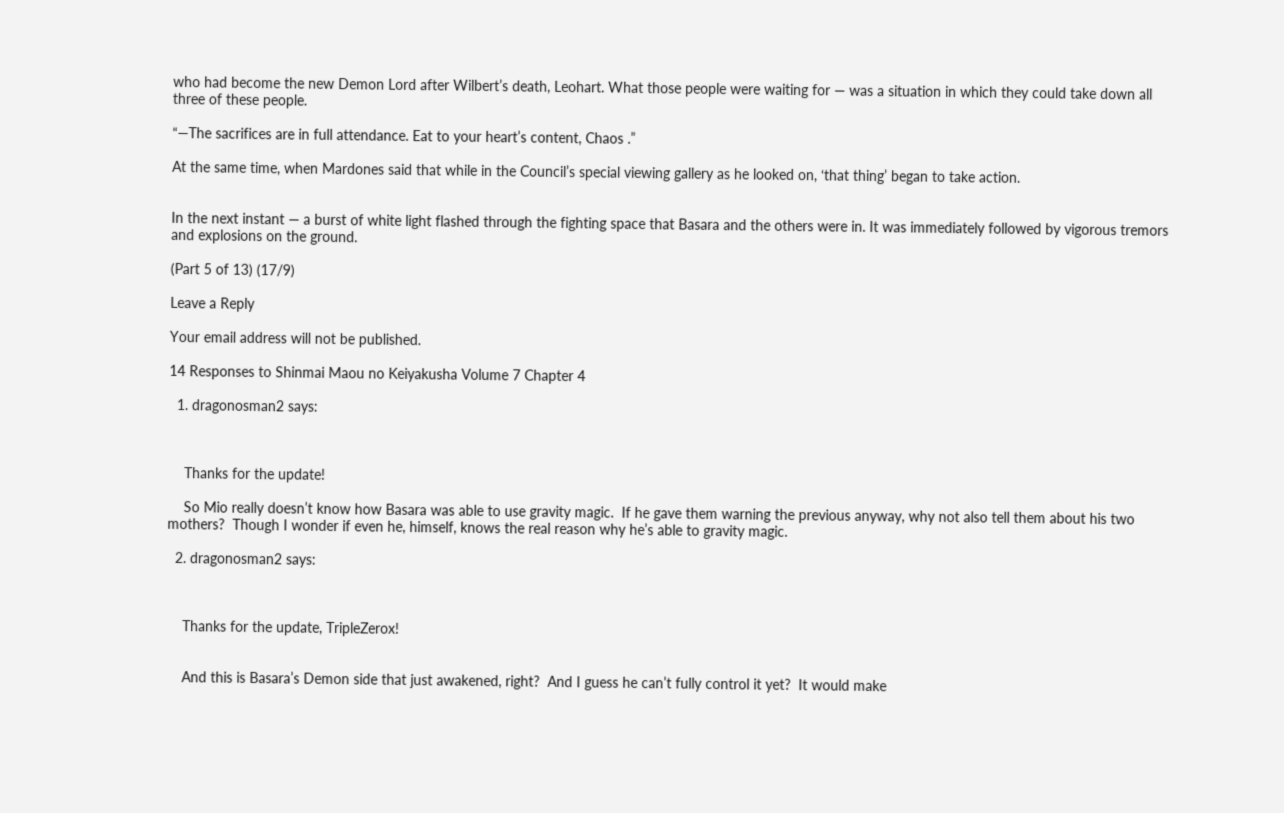who had become the new Demon Lord after Wilbert’s death, Leohart. What those people were waiting for — was a situation in which they could take down all three of these people.

“—The sacrifices are in full attendance. Eat to your heart’s content, Chaos .”

At the same time, when Mardones said that while in the Council’s special viewing gallery as he looked on, ‘that thing’ began to take action.


In the next instant — a burst of white light flashed through the fighting space that Basara and the others were in. It was immediately followed by vigorous tremors and explosions on the ground.

(Part 5 of 13) (17/9)

Leave a Reply

Your email address will not be published.

14 Responses to Shinmai Maou no Keiyakusha Volume 7 Chapter 4

  1. dragonosman2 says:



    Thanks for the update!

    So Mio really doesn’t know how Basara was able to use gravity magic.  If he gave them warning the previous anyway, why not also tell them about his two mothers?  Though I wonder if even he, himself, knows the real reason why he’s able to gravity magic.

  2. dragonosman2 says:



    Thanks for the update, TripleZerox!


    And this is Basara’s Demon side that just awakened, right?  And I guess he can’t fully control it yet?  It would make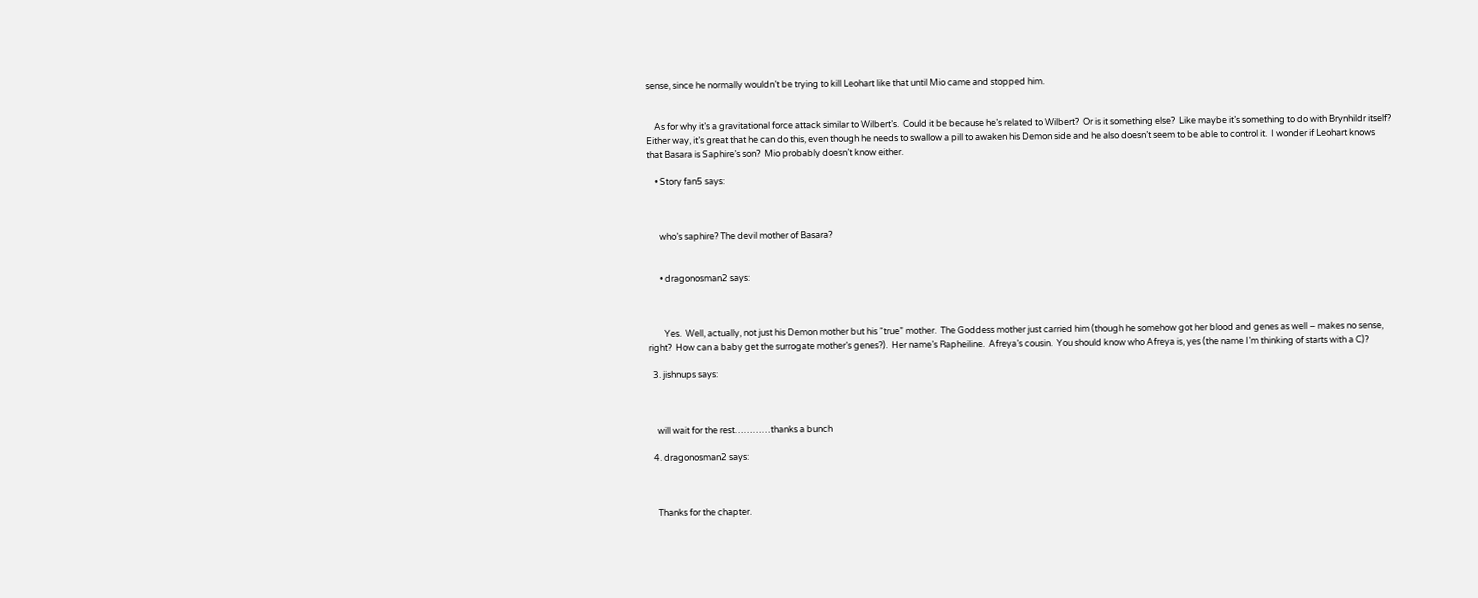sense, since he normally wouldn’t be trying to kill Leohart like that until Mio came and stopped him.


    As for why it’s a gravitational force attack similar to Wilbert’s.  Could it be because he’s related to Wilbert?  Or is it something else?  Like maybe it’s something to do with Brynhildr itself?  Either way, it’s great that he can do this, even though he needs to swallow a pill to awaken his Demon side and he also doesn’t seem to be able to control it.  I wonder if Leohart knows that Basara is Saphire’s son?  Mio probably doesn’t know either.

    • Story fan5 says:



      who’s saphire? The devil mother of Basara?


      • dragonosman2 says:



        Yes.  Well, actually, not just his Demon mother but his “true” mother.  The Goddess mother just carried him (though he somehow got her blood and genes as well – makes no sense, right?  How can a baby get the surrogate mother’s genes?).  Her name’s Rapheiline.  Afreya’s cousin.  You should know who Afreya is, yes (the name I’m thinking of starts with a C)?

  3. jishnups says:



    will wait for the rest…………thanks a bunch

  4. dragonosman2 says:



    Thanks for the chapter.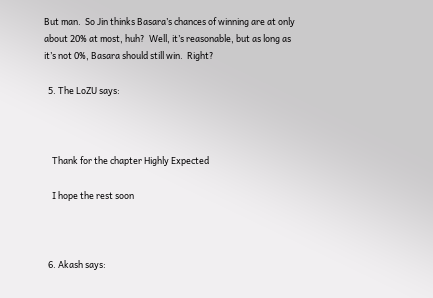But man.  So Jin thinks Basara’s chances of winning are at only about 20% at most, huh?  Well, it’s reasonable, but as long as it’s not 0%, Basara should still win.  Right?

  5. The LoZU says:



    Thank for the chapter Highly Expected

    I hope the rest soon



  6. Akash says: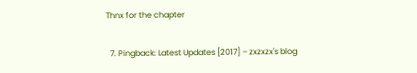Thnx for the chapter

  7. Pingback: Latest Updates [2017] – zxzxzx's blog